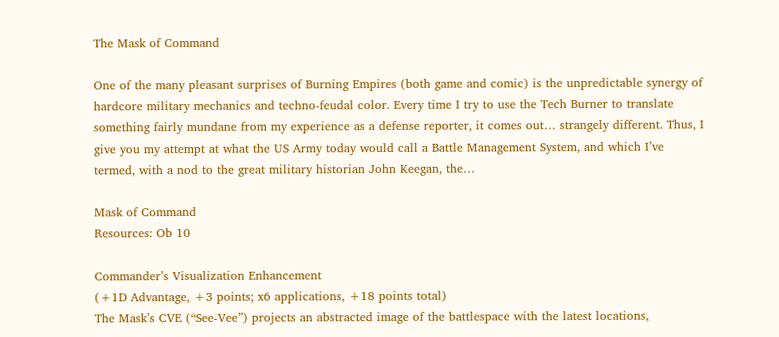The Mask of Command

One of the many pleasant surprises of Burning Empires (both game and comic) is the unpredictable synergy of hardcore military mechanics and techno-feudal color. Every time I try to use the Tech Burner to translate something fairly mundane from my experience as a defense reporter, it comes out… strangely different. Thus, I give you my attempt at what the US Army today would call a Battle Management System, and which I’ve termed, with a nod to the great military historian John Keegan, the…

Mask of Command
Resources: Ob 10

Commander’s Visualization Enhancement
(+1D Advantage, +3 points; x6 applications, +18 points total)
The Mask’s CVE (“See-Vee”) projects an abstracted image of the battlespace with the latest locations,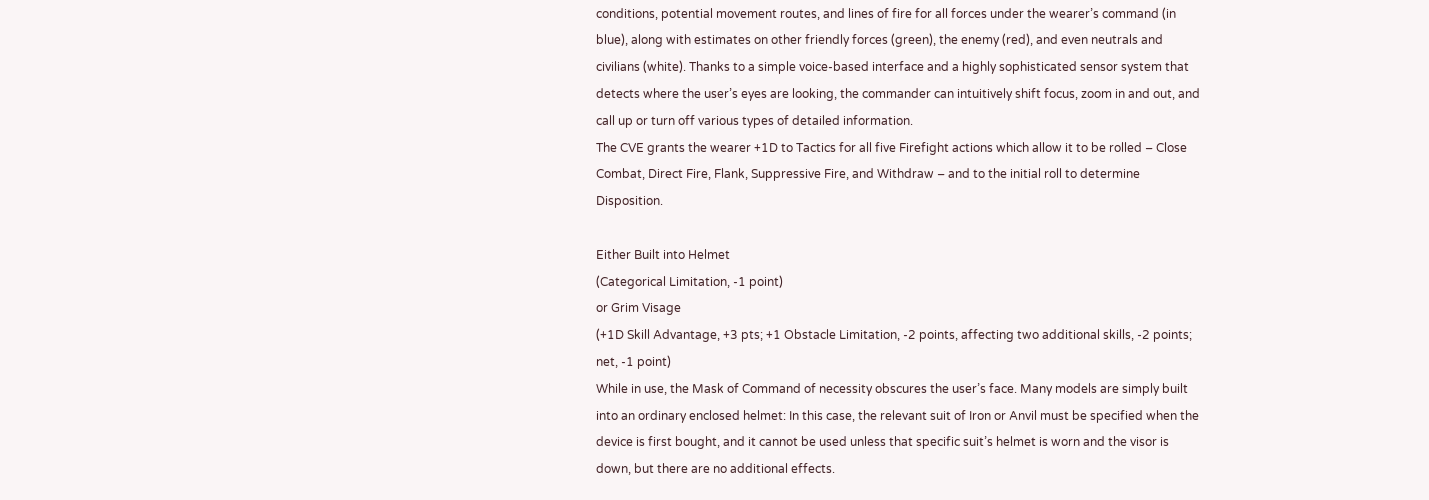conditions, potential movement routes, and lines of fire for all forces under the wearer’s command (in blue), along with estimates on other friendly forces (green), the enemy (red), and even neutrals and civilians (white). Thanks to a simple voice-based interface and a highly sophisticated sensor system that detects where the user’s eyes are looking, the commander can intuitively shift focus, zoom in and out, and call up or turn off various types of detailed information.
The CVE grants the wearer +1D to Tactics for all five Firefight actions which allow it to be rolled – Close Combat, Direct Fire, Flank, Suppressive Fire, and Withdraw – and to the initial roll to determine Disposition.

Either Built into Helmet
(Categorical Limitation, -1 point)
or Grim Visage
(+1D Skill Advantage, +3 pts; +1 Obstacle Limitation, -2 points, affecting two additional skills, -2 points; net, -1 point)
While in use, the Mask of Command of necessity obscures the user’s face. Many models are simply built into an ordinary enclosed helmet: In this case, the relevant suit of Iron or Anvil must be specified when the device is first bought, and it cannot be used unless that specific suit’s helmet is worn and the visor is down, but there are no additional effects.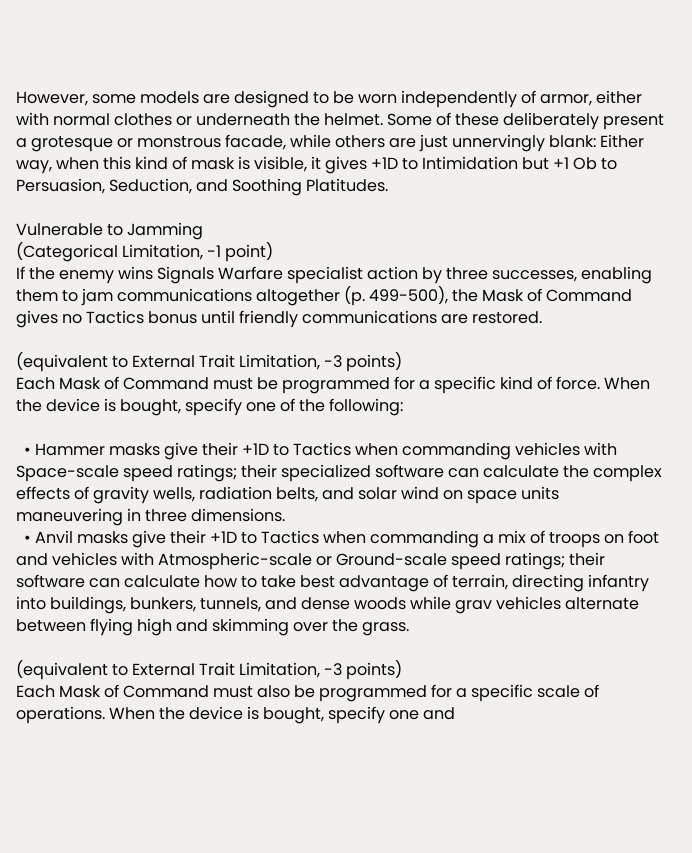However, some models are designed to be worn independently of armor, either with normal clothes or underneath the helmet. Some of these deliberately present a grotesque or monstrous facade, while others are just unnervingly blank: Either way, when this kind of mask is visible, it gives +1D to Intimidation but +1 Ob to Persuasion, Seduction, and Soothing Platitudes.

Vulnerable to Jamming
(Categorical Limitation, -1 point)
If the enemy wins Signals Warfare specialist action by three successes, enabling them to jam communications altogether (p. 499-500), the Mask of Command gives no Tactics bonus until friendly communications are restored.

(equivalent to External Trait Limitation, -3 points)
Each Mask of Command must be programmed for a specific kind of force. When the device is bought, specify one of the following:

  • Hammer masks give their +1D to Tactics when commanding vehicles with Space-scale speed ratings; their specialized software can calculate the complex effects of gravity wells, radiation belts, and solar wind on space units maneuvering in three dimensions.
  • Anvil masks give their +1D to Tactics when commanding a mix of troops on foot and vehicles with Atmospheric-scale or Ground-scale speed ratings; their software can calculate how to take best advantage of terrain, directing infantry into buildings, bunkers, tunnels, and dense woods while grav vehicles alternate between flying high and skimming over the grass.

(equivalent to External Trait Limitation, -3 points)
Each Mask of Command must also be programmed for a specific scale of operations. When the device is bought, specify one and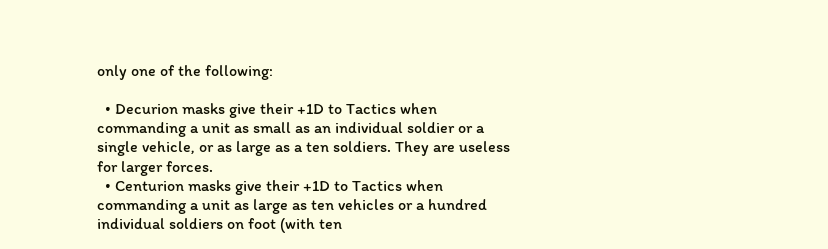only one of the following:

  • Decurion masks give their +1D to Tactics when commanding a unit as small as an individual soldier or a single vehicle, or as large as a ten soldiers. They are useless for larger forces.
  • Centurion masks give their +1D to Tactics when commanding a unit as large as ten vehicles or a hundred individual soldiers on foot (with ten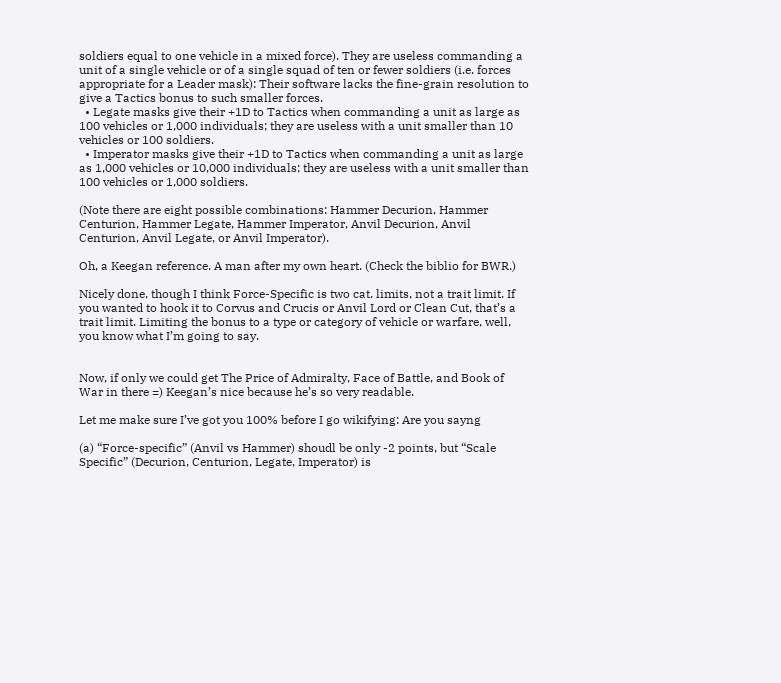soldiers equal to one vehicle in a mixed force). They are useless commanding a unit of a single vehicle or of a single squad of ten or fewer soldiers (i.e. forces appropriate for a Leader mask): Their software lacks the fine-grain resolution to give a Tactics bonus to such smaller forces.
  • Legate masks give their +1D to Tactics when commanding a unit as large as 100 vehicles or 1,000 individuals; they are useless with a unit smaller than 10 vehicles or 100 soldiers.
  • Imperator masks give their +1D to Tactics when commanding a unit as large as 1,000 vehicles or 10,000 individuals; they are useless with a unit smaller than 100 vehicles or 1,000 soldiers.

(Note there are eight possible combinations: Hammer Decurion, Hammer Centurion, Hammer Legate, Hammer Imperator, Anvil Decurion, Anvil Centurion, Anvil Legate, or Anvil Imperator).

Oh, a Keegan reference. A man after my own heart. (Check the biblio for BWR.)

Nicely done, though I think Force-Specific is two cat. limits, not a trait limit. If you wanted to hook it to Corvus and Crucis or Anvil Lord or Clean Cut, that’s a trait limit. Limiting the bonus to a type or category of vehicle or warfare, well, you know what I’m going to say.


Now, if only we could get The Price of Admiralty, Face of Battle, and Book of War in there =) Keegan’s nice because he’s so very readable.

Let me make sure I’ve got you 100% before I go wikifying: Are you sayng

(a) “Force-specific” (Anvil vs Hammer) shoudl be only -2 points, but “Scale Specific” (Decurion, Centurion, Legate, Imperator) is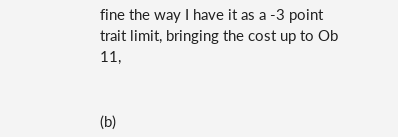fine the way I have it as a -3 point trait limit, bringing the cost up to Ob 11,


(b)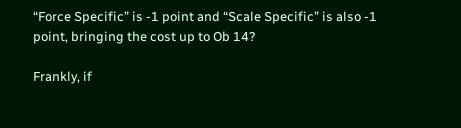“Force Specific” is -1 point and “Scale Specific” is also -1 point, bringing the cost up to Ob 14?

Frankly, if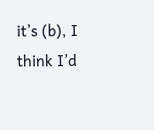it’s (b), I think I’d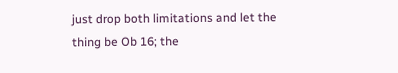just drop both limitations and let the thing be Ob 16; the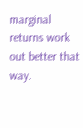marginal returns work out better that way.